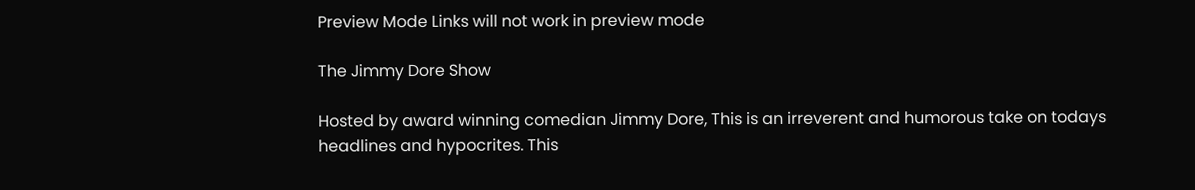Preview Mode Links will not work in preview mode

The Jimmy Dore Show

Hosted by award winning comedian Jimmy Dore, This is an irreverent and humorous take on todays headlines and hypocrites. This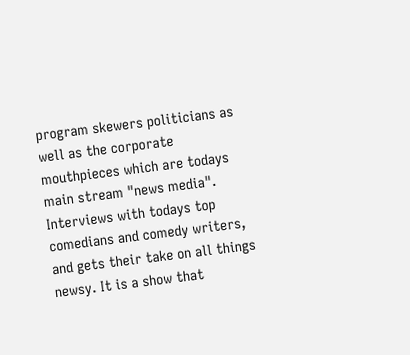program skewers politicians as well as the corporate mouthpieces which are todays main stream "news media". Interviews with todays top comedians and comedy writers, and gets their take on all things newsy. It is a show that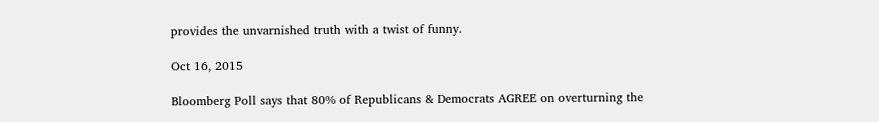provides the unvarnished truth with a twist of funny.

Oct 16, 2015

Bloomberg Poll says that 80% of Republicans & Democrats AGREE on overturning the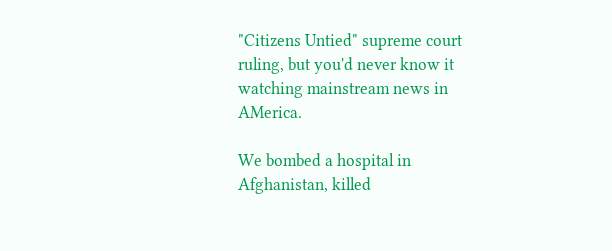"Citizens Untied" supreme court ruling, but you'd never know it watching mainstream news in AMerica.

We bombed a hospital in Afghanistan, killed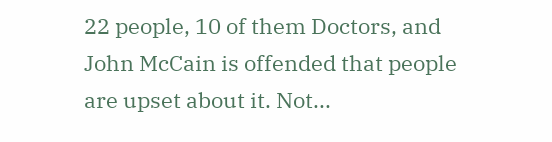22 people, 10 of them Doctors, and John McCain is offended that people are upset about it. Not...